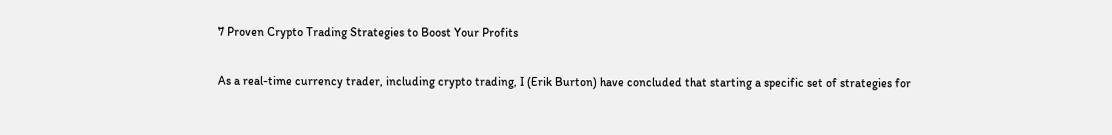7 Proven Crypto Trading Strategies to Boost Your Profits

As a real-time currency trader, including crypto trading, I (Erik Burton) have concluded that starting a specific set of strategies for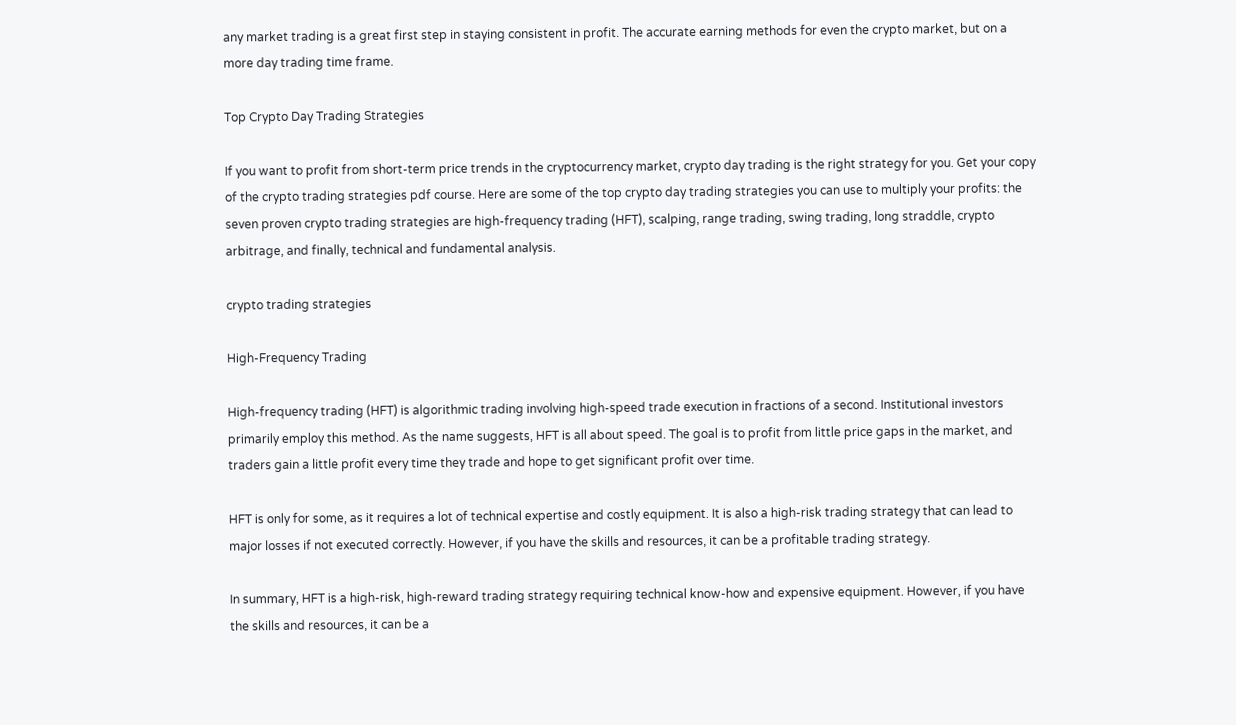any market trading is a great first step in staying consistent in profit. The accurate earning methods for even the crypto market, but on a more day trading time frame.

Top Crypto Day Trading Strategies

If you want to profit from short-term price trends in the cryptocurrency market, crypto day trading is the right strategy for you. Get your copy of the crypto trading strategies pdf course. Here are some of the top crypto day trading strategies you can use to multiply your profits: the seven proven crypto trading strategies are high-frequency trading (HFT), scalping, range trading, swing trading, long straddle, crypto arbitrage, and finally, technical and fundamental analysis.

crypto trading strategies

High-Frequency Trading

High-frequency trading (HFT) is algorithmic trading involving high-speed trade execution in fractions of a second. Institutional investors primarily employ this method. As the name suggests, HFT is all about speed. The goal is to profit from little price gaps in the market, and traders gain a little profit every time they trade and hope to get significant profit over time.

HFT is only for some, as it requires a lot of technical expertise and costly equipment. It is also a high-risk trading strategy that can lead to major losses if not executed correctly. However, if you have the skills and resources, it can be a profitable trading strategy.

In summary, HFT is a high-risk, high-reward trading strategy requiring technical know-how and expensive equipment. However, if you have the skills and resources, it can be a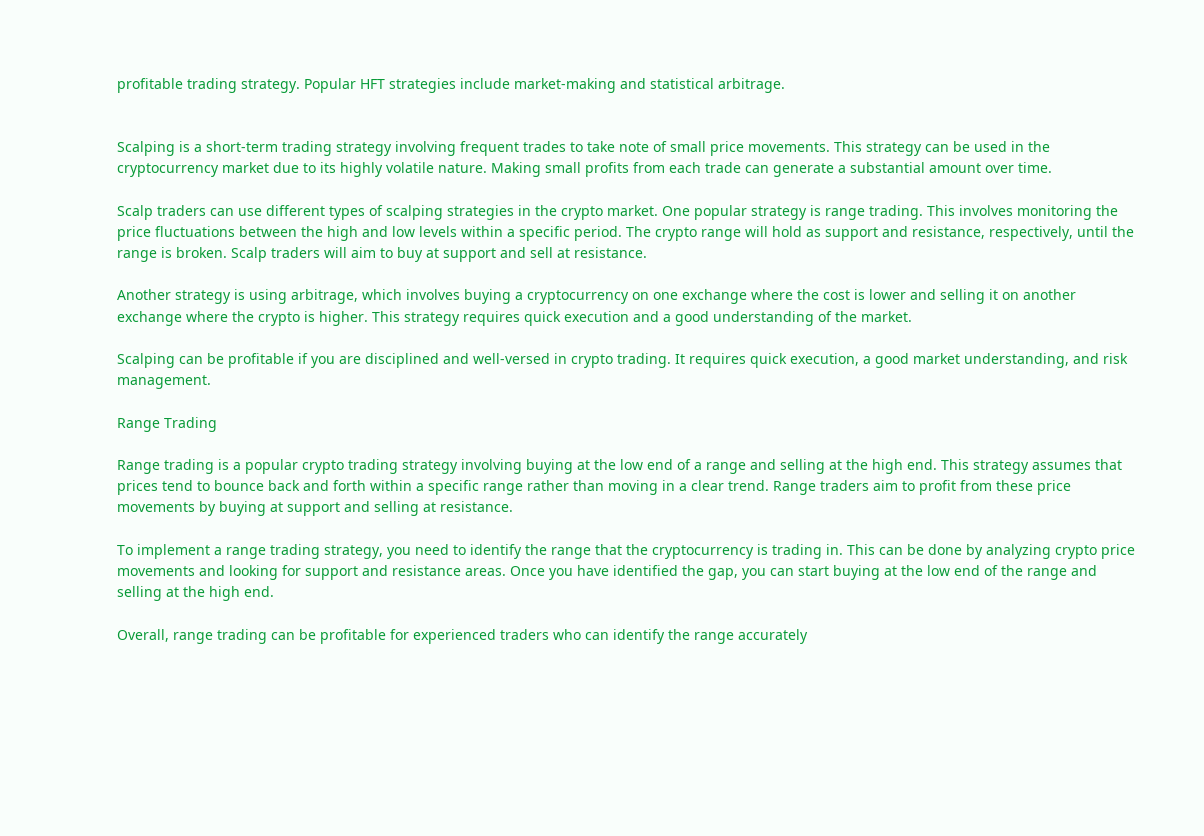profitable trading strategy. Popular HFT strategies include market-making and statistical arbitrage.


Scalping is a short-term trading strategy involving frequent trades to take note of small price movements. This strategy can be used in the cryptocurrency market due to its highly volatile nature. Making small profits from each trade can generate a substantial amount over time.

Scalp traders can use different types of scalping strategies in the crypto market. One popular strategy is range trading. This involves monitoring the price fluctuations between the high and low levels within a specific period. The crypto range will hold as support and resistance, respectively, until the range is broken. Scalp traders will aim to buy at support and sell at resistance.

Another strategy is using arbitrage, which involves buying a cryptocurrency on one exchange where the cost is lower and selling it on another exchange where the crypto is higher. This strategy requires quick execution and a good understanding of the market.

Scalping can be profitable if you are disciplined and well-versed in crypto trading. It requires quick execution, a good market understanding, and risk management.

Range Trading

Range trading is a popular crypto trading strategy involving buying at the low end of a range and selling at the high end. This strategy assumes that prices tend to bounce back and forth within a specific range rather than moving in a clear trend. Range traders aim to profit from these price movements by buying at support and selling at resistance.

To implement a range trading strategy, you need to identify the range that the cryptocurrency is trading in. This can be done by analyzing crypto price movements and looking for support and resistance areas. Once you have identified the gap, you can start buying at the low end of the range and selling at the high end.

Overall, range trading can be profitable for experienced traders who can identify the range accurately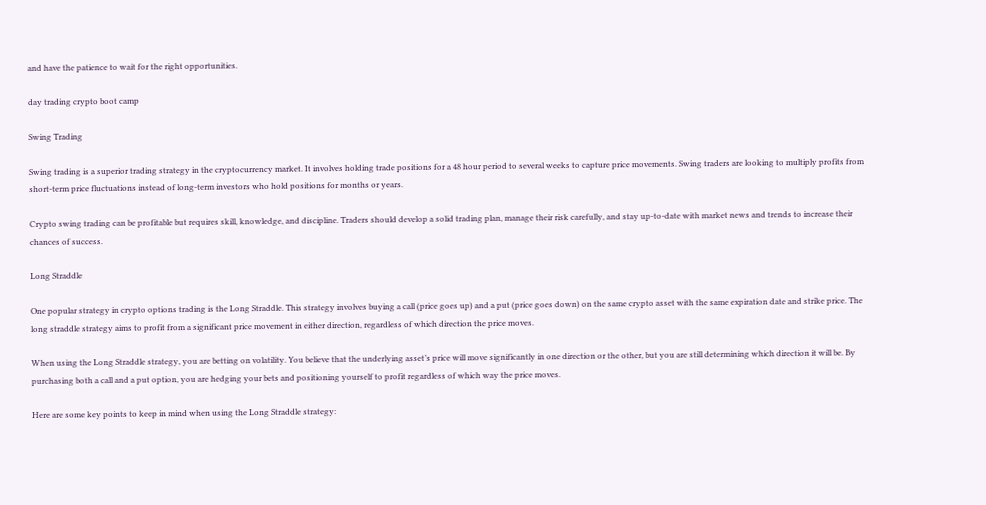and have the patience to wait for the right opportunities.

day trading crypto boot camp

Swing Trading

Swing trading is a superior trading strategy in the cryptocurrency market. It involves holding trade positions for a 48 hour period to several weeks to capture price movements. Swing traders are looking to multiply profits from short-term price fluctuations instead of long-term investors who hold positions for months or years.

Crypto swing trading can be profitable but requires skill, knowledge, and discipline. Traders should develop a solid trading plan, manage their risk carefully, and stay up-to-date with market news and trends to increase their chances of success.

Long Straddle

One popular strategy in crypto options trading is the Long Straddle. This strategy involves buying a call (price goes up) and a put (price goes down) on the same crypto asset with the same expiration date and strike price. The long straddle strategy aims to profit from a significant price movement in either direction, regardless of which direction the price moves.

When using the Long Straddle strategy, you are betting on volatility. You believe that the underlying asset’s price will move significantly in one direction or the other, but you are still determining which direction it will be. By purchasing both a call and a put option, you are hedging your bets and positioning yourself to profit regardless of which way the price moves.

Here are some key points to keep in mind when using the Long Straddle strategy: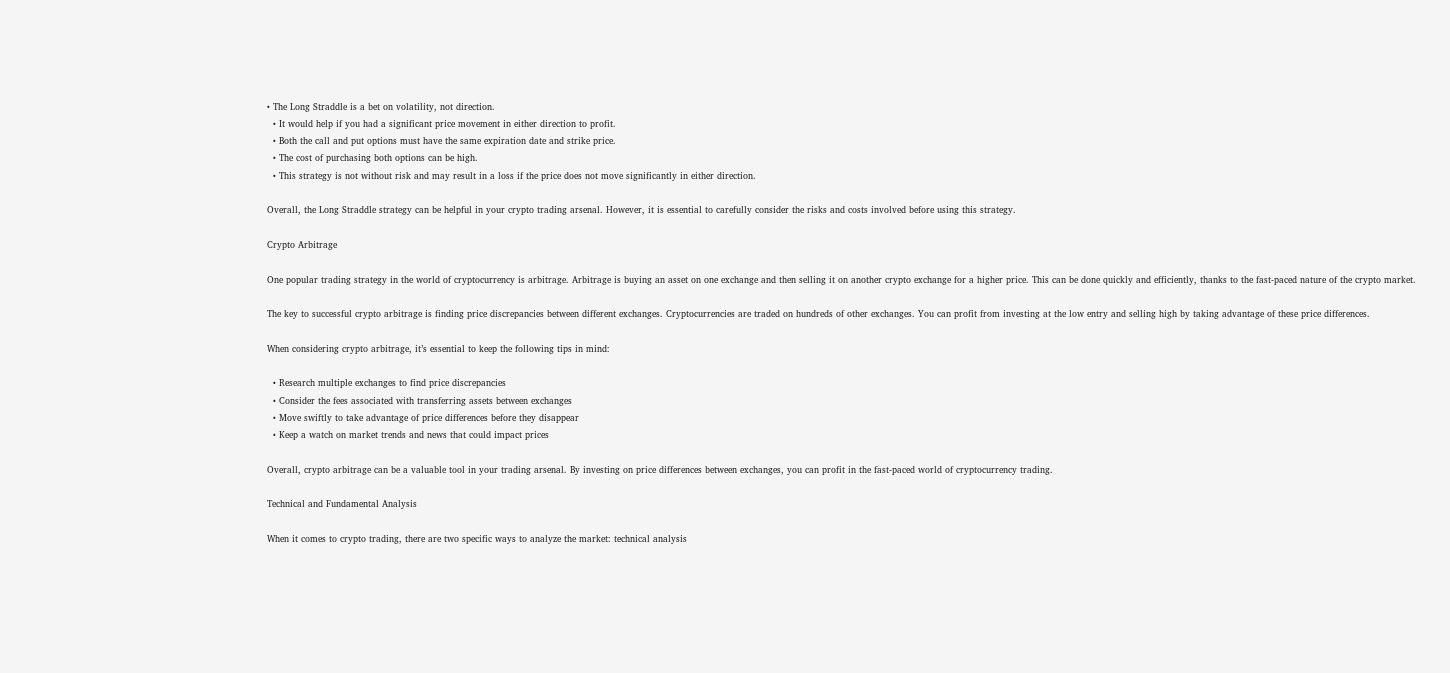• The Long Straddle is a bet on volatility, not direction.
  • It would help if you had a significant price movement in either direction to profit.
  • Both the call and put options must have the same expiration date and strike price.
  • The cost of purchasing both options can be high.
  • This strategy is not without risk and may result in a loss if the price does not move significantly in either direction.

Overall, the Long Straddle strategy can be helpful in your crypto trading arsenal. However, it is essential to carefully consider the risks and costs involved before using this strategy.

Crypto Arbitrage

One popular trading strategy in the world of cryptocurrency is arbitrage. Arbitrage is buying an asset on one exchange and then selling it on another crypto exchange for a higher price. This can be done quickly and efficiently, thanks to the fast-paced nature of the crypto market.

The key to successful crypto arbitrage is finding price discrepancies between different exchanges. Cryptocurrencies are traded on hundreds of other exchanges. You can profit from investing at the low entry and selling high by taking advantage of these price differences.

When considering crypto arbitrage, it’s essential to keep the following tips in mind:

  • Research multiple exchanges to find price discrepancies
  • Consider the fees associated with transferring assets between exchanges
  • Move swiftly to take advantage of price differences before they disappear
  • Keep a watch on market trends and news that could impact prices

Overall, crypto arbitrage can be a valuable tool in your trading arsenal. By investing on price differences between exchanges, you can profit in the fast-paced world of cryptocurrency trading.

Technical and Fundamental Analysis

When it comes to crypto trading, there are two specific ways to analyze the market: technical analysis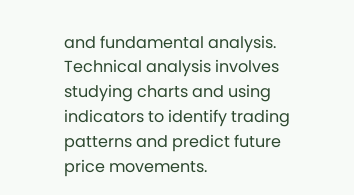and fundamental analysis. Technical analysis involves studying charts and using indicators to identify trading patterns and predict future price movements.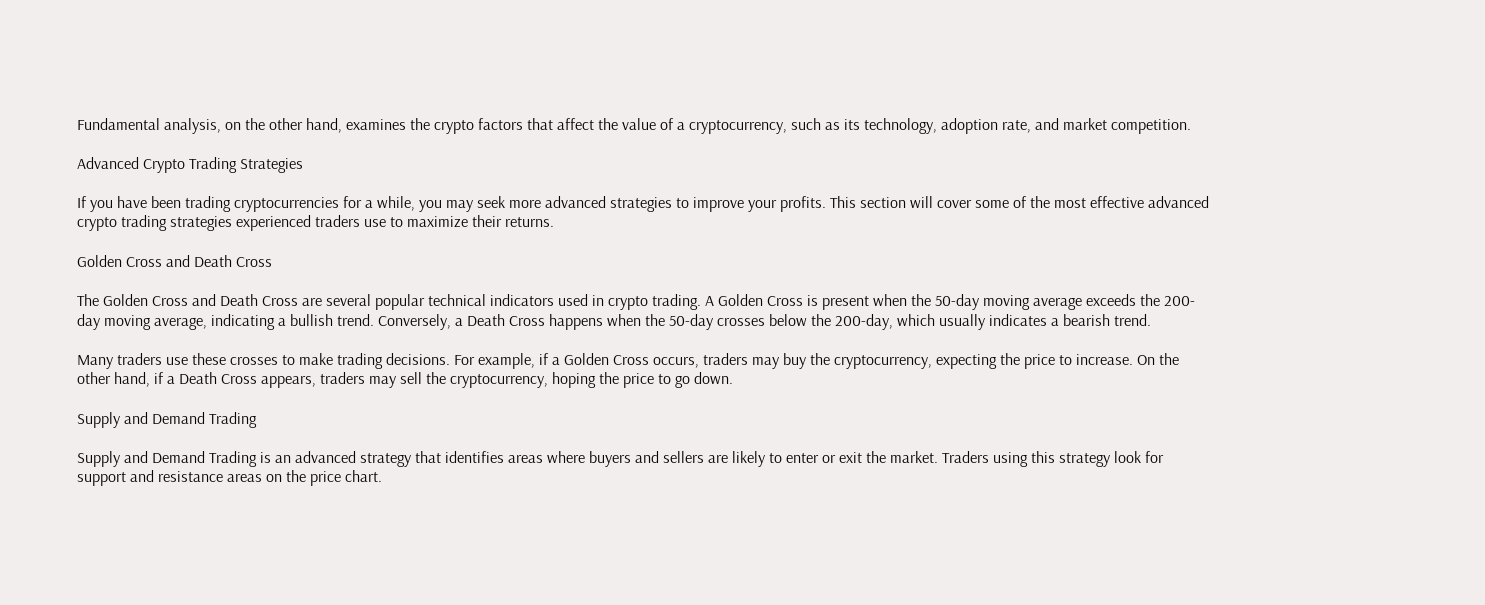Fundamental analysis, on the other hand, examines the crypto factors that affect the value of a cryptocurrency, such as its technology, adoption rate, and market competition.

Advanced Crypto Trading Strategies

If you have been trading cryptocurrencies for a while, you may seek more advanced strategies to improve your profits. This section will cover some of the most effective advanced crypto trading strategies experienced traders use to maximize their returns.

Golden Cross and Death Cross

The Golden Cross and Death Cross are several popular technical indicators used in crypto trading. A Golden Cross is present when the 50-day moving average exceeds the 200-day moving average, indicating a bullish trend. Conversely, a Death Cross happens when the 50-day crosses below the 200-day, which usually indicates a bearish trend.

Many traders use these crosses to make trading decisions. For example, if a Golden Cross occurs, traders may buy the cryptocurrency, expecting the price to increase. On the other hand, if a Death Cross appears, traders may sell the cryptocurrency, hoping the price to go down.

Supply and Demand Trading

Supply and Demand Trading is an advanced strategy that identifies areas where buyers and sellers are likely to enter or exit the market. Traders using this strategy look for support and resistance areas on the price chart.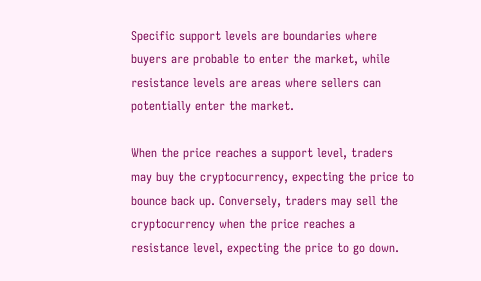Specific support levels are boundaries where buyers are probable to enter the market, while resistance levels are areas where sellers can potentially enter the market.

When the price reaches a support level, traders may buy the cryptocurrency, expecting the price to bounce back up. Conversely, traders may sell the cryptocurrency when the price reaches a resistance level, expecting the price to go down.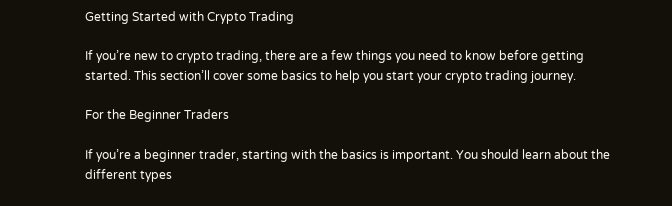Getting Started with Crypto Trading

If you’re new to crypto trading, there are a few things you need to know before getting started. This section’ll cover some basics to help you start your crypto trading journey.

For the Beginner Traders

If you’re a beginner trader, starting with the basics is important. You should learn about the different types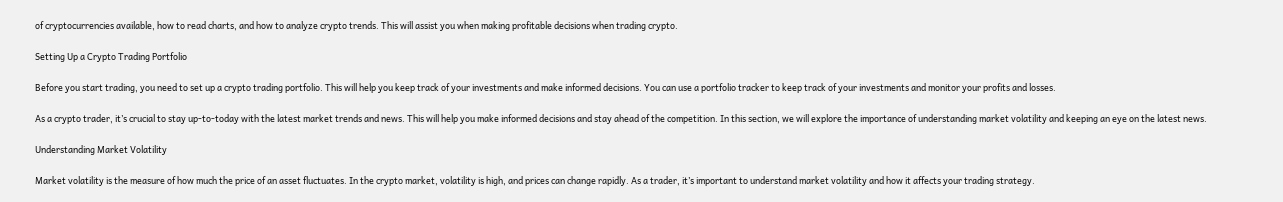of cryptocurrencies available, how to read charts, and how to analyze crypto trends. This will assist you when making profitable decisions when trading crypto.

Setting Up a Crypto Trading Portfolio

Before you start trading, you need to set up a crypto trading portfolio. This will help you keep track of your investments and make informed decisions. You can use a portfolio tracker to keep track of your investments and monitor your profits and losses.

As a crypto trader, it’s crucial to stay up-to-today with the latest market trends and news. This will help you make informed decisions and stay ahead of the competition. In this section, we will explore the importance of understanding market volatility and keeping an eye on the latest news.

Understanding Market Volatility

Market volatility is the measure of how much the price of an asset fluctuates. In the crypto market, volatility is high, and prices can change rapidly. As a trader, it’s important to understand market volatility and how it affects your trading strategy.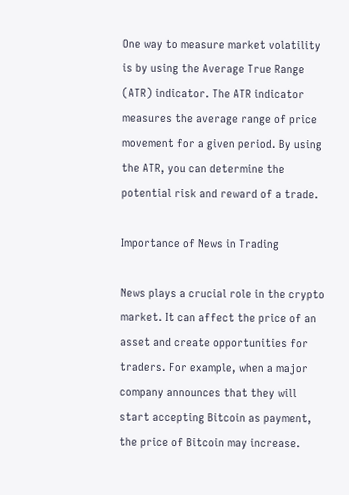One way to measure market volatility is by using the Average True Range (ATR) indicator. The ATR indicator measures the average range of price movement for a given period. By using the ATR, you can determine the potential risk and reward of a trade.

Importance of News in Trading

News plays a crucial role in the crypto market. It can affect the price of an asset and create opportunities for traders. For example, when a major company announces that they will start accepting Bitcoin as payment, the price of Bitcoin may increase.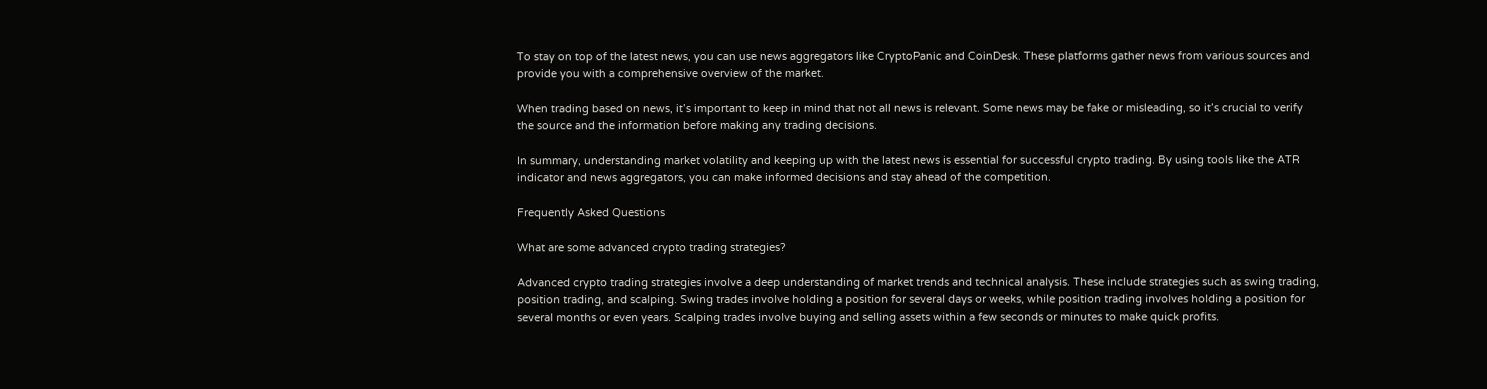To stay on top of the latest news, you can use news aggregators like CryptoPanic and CoinDesk. These platforms gather news from various sources and provide you with a comprehensive overview of the market.

When trading based on news, it’s important to keep in mind that not all news is relevant. Some news may be fake or misleading, so it’s crucial to verify the source and the information before making any trading decisions.

In summary, understanding market volatility and keeping up with the latest news is essential for successful crypto trading. By using tools like the ATR indicator and news aggregators, you can make informed decisions and stay ahead of the competition.

Frequently Asked Questions

What are some advanced crypto trading strategies?

Advanced crypto trading strategies involve a deep understanding of market trends and technical analysis. These include strategies such as swing trading, position trading, and scalping. Swing trades involve holding a position for several days or weeks, while position trading involves holding a position for several months or even years. Scalping trades involve buying and selling assets within a few seconds or minutes to make quick profits.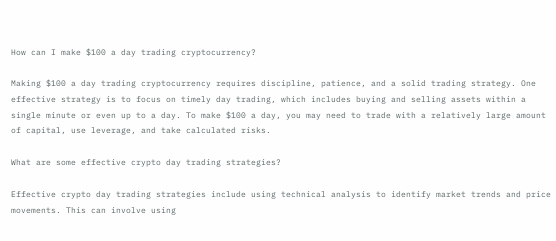How can I make $100 a day trading cryptocurrency?

Making $100 a day trading cryptocurrency requires discipline, patience, and a solid trading strategy. One effective strategy is to focus on timely day trading, which includes buying and selling assets within a single minute or even up to a day. To make $100 a day, you may need to trade with a relatively large amount of capital, use leverage, and take calculated risks.

What are some effective crypto day trading strategies?

Effective crypto day trading strategies include using technical analysis to identify market trends and price movements. This can involve using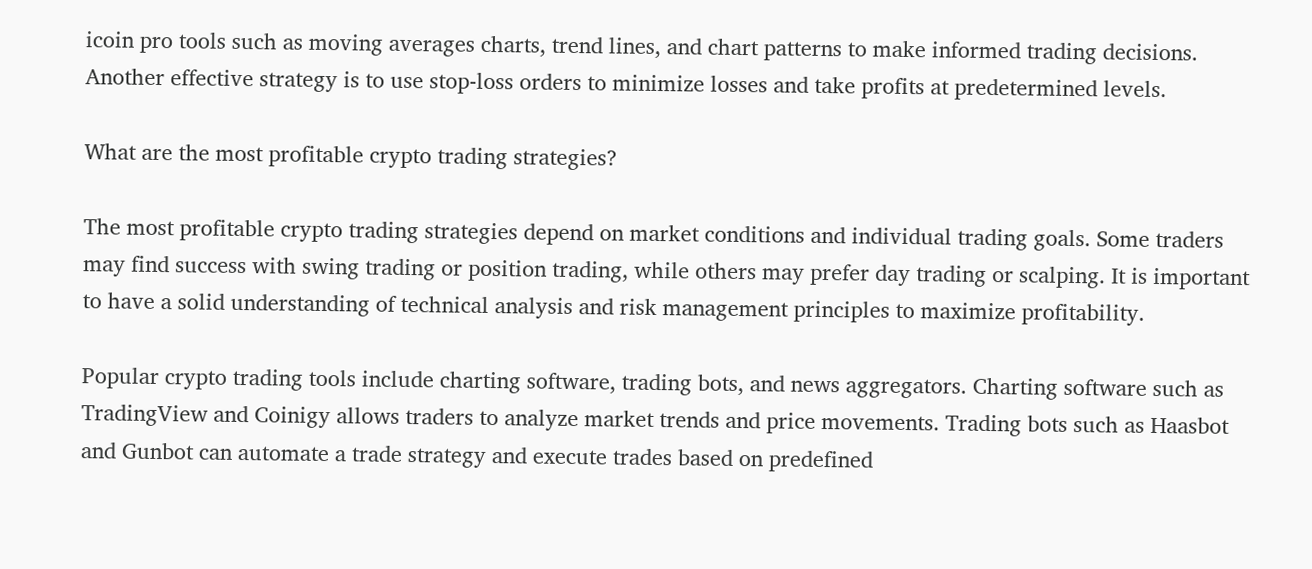icoin pro tools such as moving averages charts, trend lines, and chart patterns to make informed trading decisions. Another effective strategy is to use stop-loss orders to minimize losses and take profits at predetermined levels.

What are the most profitable crypto trading strategies?

The most profitable crypto trading strategies depend on market conditions and individual trading goals. Some traders may find success with swing trading or position trading, while others may prefer day trading or scalping. It is important to have a solid understanding of technical analysis and risk management principles to maximize profitability.

Popular crypto trading tools include charting software, trading bots, and news aggregators. Charting software such as TradingView and Coinigy allows traders to analyze market trends and price movements. Trading bots such as Haasbot and Gunbot can automate a trade strategy and execute trades based on predefined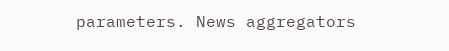parameters. News aggregators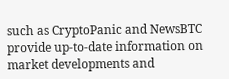such as CryptoPanic and NewsBTC provide up-to-date information on market developments and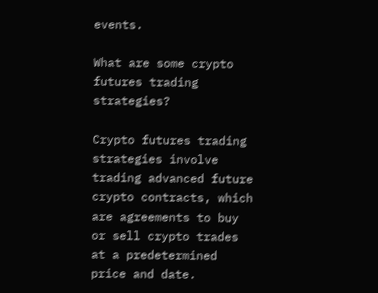events.

What are some crypto futures trading strategies?

Crypto futures trading strategies involve trading advanced future crypto contracts, which are agreements to buy or sell crypto trades at a predetermined price and date.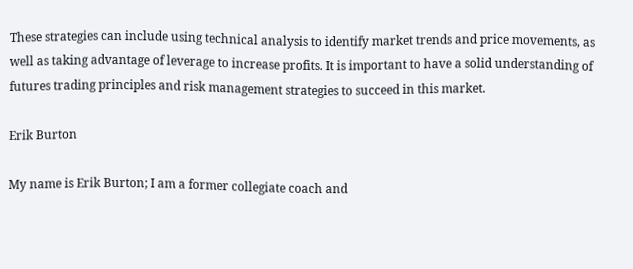These strategies can include using technical analysis to identify market trends and price movements, as well as taking advantage of leverage to increase profits. It is important to have a solid understanding of futures trading principles and risk management strategies to succeed in this market.

Erik Burton

My name is Erik Burton; I am a former collegiate coach and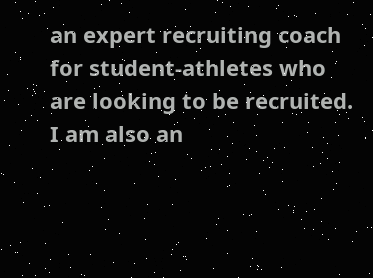an expert recruiting coach for student-athletes who are looking to be recruited. I am also an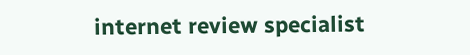internet review specialist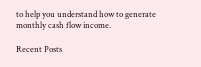to help you understand how to generate monthly cash flow income.

Recent Posts